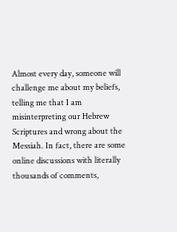Almost every day, someone will challenge me about my beliefs, telling me that I am misinterpreting our Hebrew Scriptures and wrong about the Messiah. In fact, there are some online discussions with literally thousands of comments,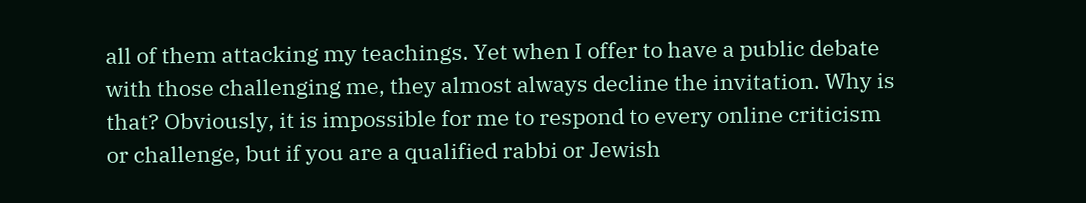all of them attacking my teachings. Yet when I offer to have a public debate with those challenging me, they almost always decline the invitation. Why is that? Obviously, it is impossible for me to respond to every online criticism or challenge, but if you are a qualified rabbi or Jewish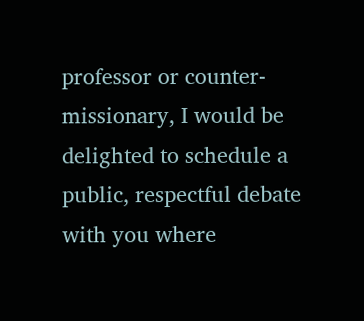professor or counter-missionary, I would be delighted to schedule a public, respectful debate with you where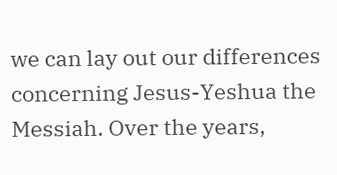we can lay out our differences concerning Jesus-Yeshua the Messiah. Over the years,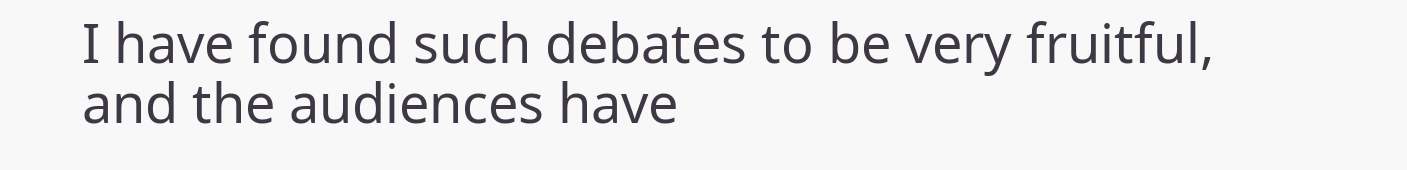I have found such debates to be very fruitful, and the audiences have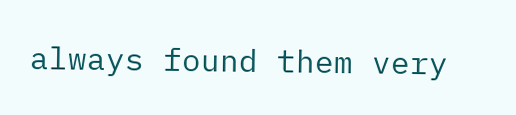always found them very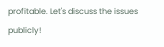profitable. Let's discuss the issues publicly!